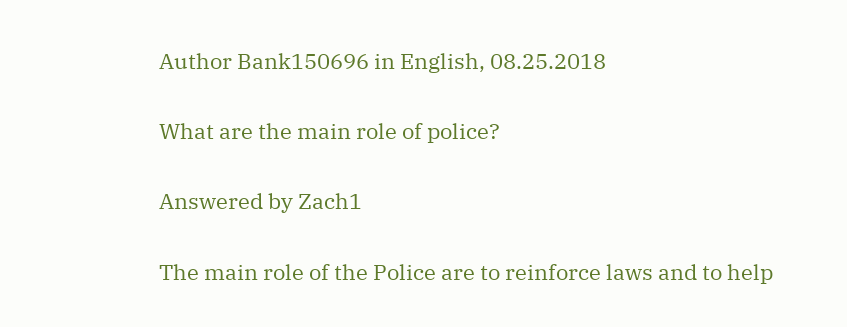Author Bank150696 in English, 08.25.2018

What are the main role of police?

Answered by Zach1

The main role of the Police are to reinforce laws and to help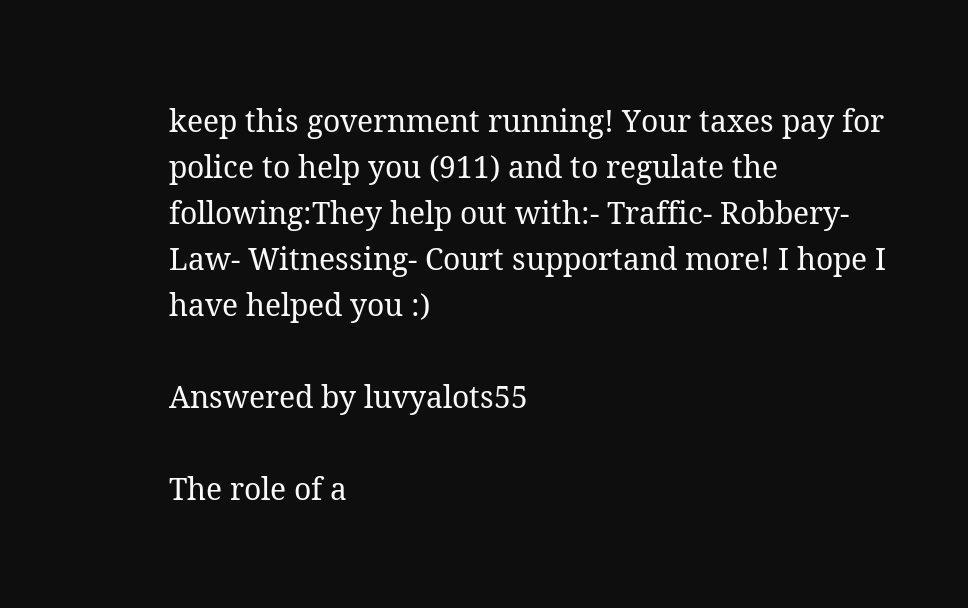keep this government running! Your taxes pay for police to help you (911) and to regulate the following:They help out with:- Traffic- Robbery- Law- Witnessing- Court supportand more! I hope I have helped you :)

Answered by luvyalots55

The role of a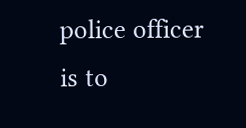police officer is to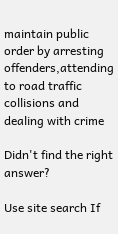maintain public order by arresting offenders,attending to road traffic collisions and dealing with crime

Didn't find the right answer?

Use site search If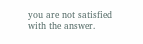you are not satisfied with the answer.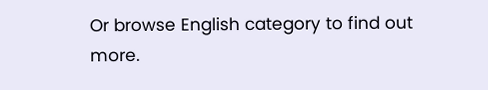Or browse English category to find out more.